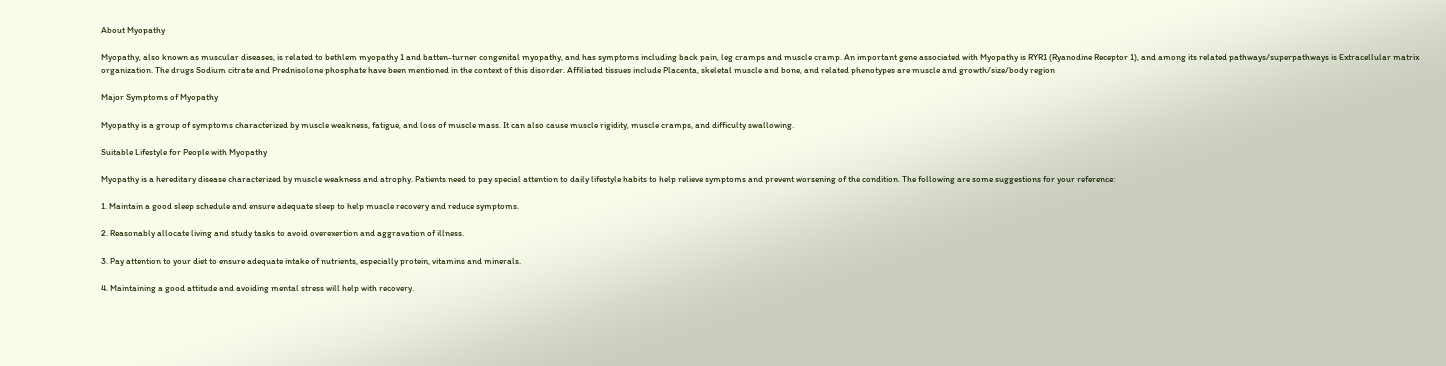About Myopathy

Myopathy, also known as muscular diseases, is related to bethlem myopathy 1 and batten-turner congenital myopathy, and has symptoms including back pain, leg cramps and muscle cramp. An important gene associated with Myopathy is RYR1 (Ryanodine Receptor 1), and among its related pathways/superpathways is Extracellular matrix organization. The drugs Sodium citrate and Prednisolone phosphate have been mentioned in the context of this disorder. Affiliated tissues include Placenta, skeletal muscle and bone, and related phenotypes are muscle and growth/size/body region

Major Symptoms of Myopathy

Myopathy is a group of symptoms characterized by muscle weakness, fatigue, and loss of muscle mass. It can also cause muscle rigidity, muscle cramps, and difficulty swallowing.

Suitable Lifestyle for People with Myopathy

Myopathy is a hereditary disease characterized by muscle weakness and atrophy. Patients need to pay special attention to daily lifestyle habits to help relieve symptoms and prevent worsening of the condition. The following are some suggestions for your reference:

1. Maintain a good sleep schedule and ensure adequate sleep to help muscle recovery and reduce symptoms.

2. Reasonably allocate living and study tasks to avoid overexertion and aggravation of illness.

3. Pay attention to your diet to ensure adequate intake of nutrients, especially protein, vitamins and minerals.

4. Maintaining a good attitude and avoiding mental stress will help with recovery.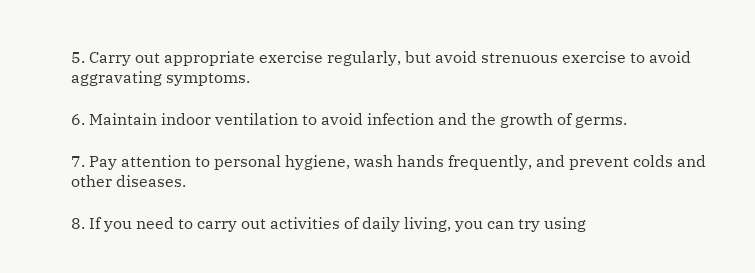5. Carry out appropriate exercise regularly, but avoid strenuous exercise to avoid aggravating symptoms.

6. Maintain indoor ventilation to avoid infection and the growth of germs.

7. Pay attention to personal hygiene, wash hands frequently, and prevent colds and other diseases.

8. If you need to carry out activities of daily living, you can try using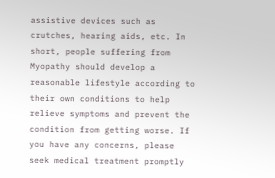assistive devices such as crutches, hearing aids, etc. In short, people suffering from Myopathy should develop a reasonable lifestyle according to their own conditions to help relieve symptoms and prevent the condition from getting worse. If you have any concerns, please seek medical treatment promptly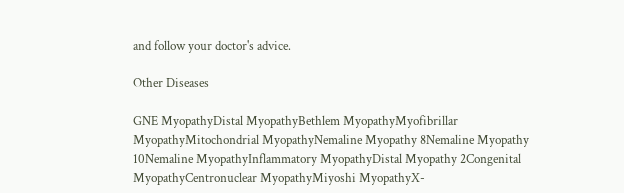and follow your doctor's advice.

Other Diseases

GNE MyopathyDistal MyopathyBethlem MyopathyMyofibrillar MyopathyMitochondrial MyopathyNemaline Myopathy 8Nemaline Myopathy 10Nemaline MyopathyInflammatory MyopathyDistal Myopathy 2Congenital MyopathyCentronuclear MyopathyMiyoshi MyopathyX-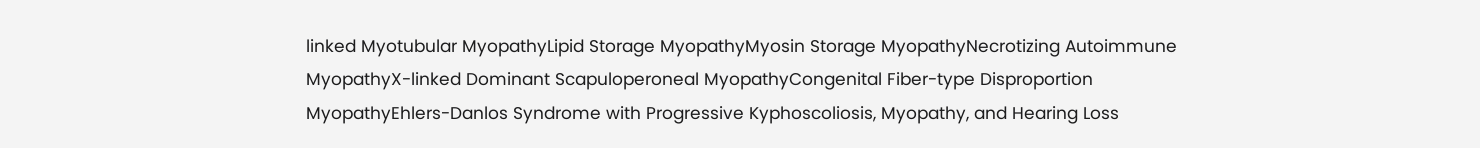linked Myotubular MyopathyLipid Storage MyopathyMyosin Storage MyopathyNecrotizing Autoimmune MyopathyX-linked Dominant Scapuloperoneal MyopathyCongenital Fiber-type Disproportion MyopathyEhlers-Danlos Syndrome with Progressive Kyphoscoliosis, Myopathy, and Hearing Loss